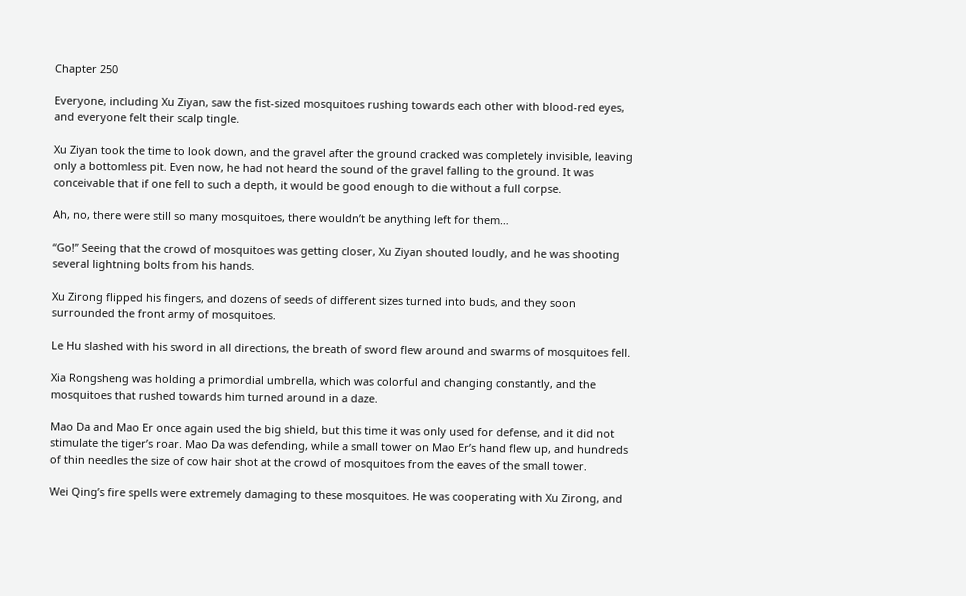Chapter 250

Everyone, including Xu Ziyan, saw the fist-sized mosquitoes rushing towards each other with blood-red eyes, and everyone felt their scalp tingle.

Xu Ziyan took the time to look down, and the gravel after the ground cracked was completely invisible, leaving only a bottomless pit. Even now, he had not heard the sound of the gravel falling to the ground. It was conceivable that if one fell to such a depth, it would be good enough to die without a full corpse.

Ah, no, there were still so many mosquitoes, there wouldn’t be anything left for them…

“Go!” Seeing that the crowd of mosquitoes was getting closer, Xu Ziyan shouted loudly, and he was shooting several lightning bolts from his hands.

Xu Zirong flipped his fingers, and dozens of seeds of different sizes turned into buds, and they soon surrounded the front army of mosquitoes.

Le Hu slashed with his sword in all directions, the breath of sword flew around and swarms of mosquitoes fell.

Xia Rongsheng was holding a primordial umbrella, which was colorful and changing constantly, and the mosquitoes that rushed towards him turned around in a daze.

Mao Da and Mao Er once again used the big shield, but this time it was only used for defense, and it did not stimulate the tiger’s roar. Mao Da was defending, while a small tower on Mao Er’s hand flew up, and hundreds of thin needles the size of cow hair shot at the crowd of mosquitoes from the eaves of the small tower.

Wei Qing’s fire spells were extremely damaging to these mosquitoes. He was cooperating with Xu Zirong, and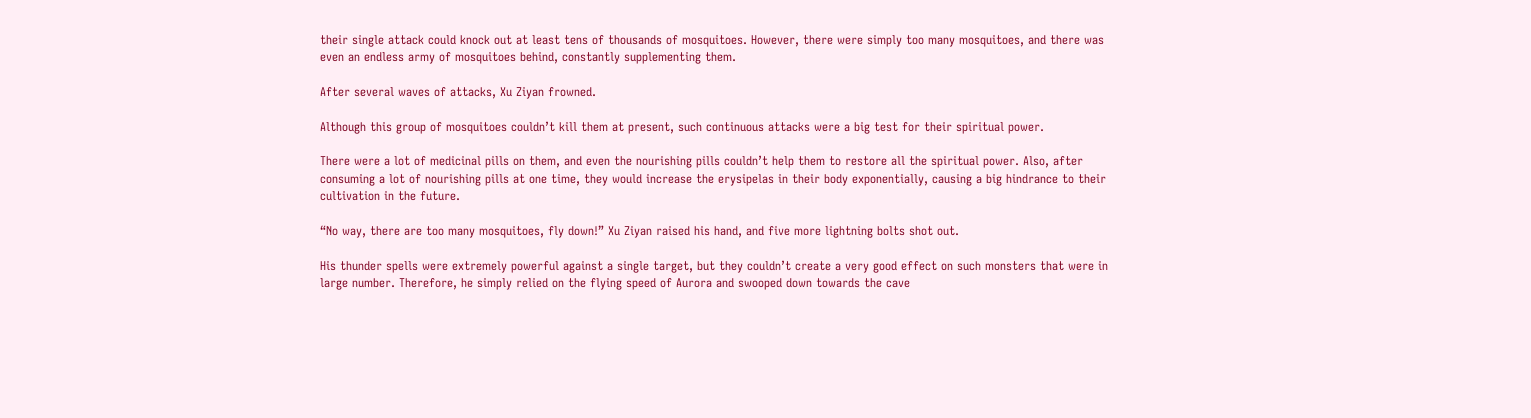their single attack could knock out at least tens of thousands of mosquitoes. However, there were simply too many mosquitoes, and there was even an endless army of mosquitoes behind, constantly supplementing them.

After several waves of attacks, Xu Ziyan frowned.

Although this group of mosquitoes couldn’t kill them at present, such continuous attacks were a big test for their spiritual power.

There were a lot of medicinal pills on them, and even the nourishing pills couldn’t help them to restore all the spiritual power. Also, after consuming a lot of nourishing pills at one time, they would increase the erysipelas in their body exponentially, causing a big hindrance to their cultivation in the future.

“No way, there are too many mosquitoes, fly down!” Xu Ziyan raised his hand, and five more lightning bolts shot out.

His thunder spells were extremely powerful against a single target, but they couldn’t create a very good effect on such monsters that were in large number. Therefore, he simply relied on the flying speed of Aurora and swooped down towards the cave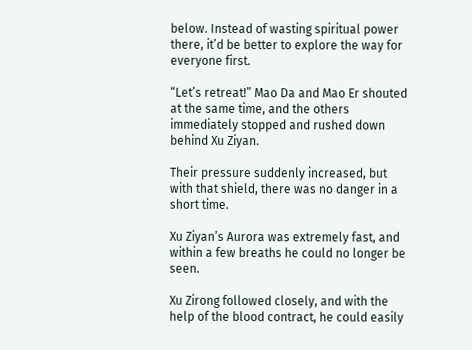below. Instead of wasting spiritual power there, it’d be better to explore the way for everyone first.

“Let’s retreat!” Mao Da and Mao Er shouted at the same time, and the others immediately stopped and rushed down behind Xu Ziyan.

Their pressure suddenly increased, but with that shield, there was no danger in a short time.

Xu Ziyan’s Aurora was extremely fast, and within a few breaths he could no longer be seen.

Xu Zirong followed closely, and with the help of the blood contract, he could easily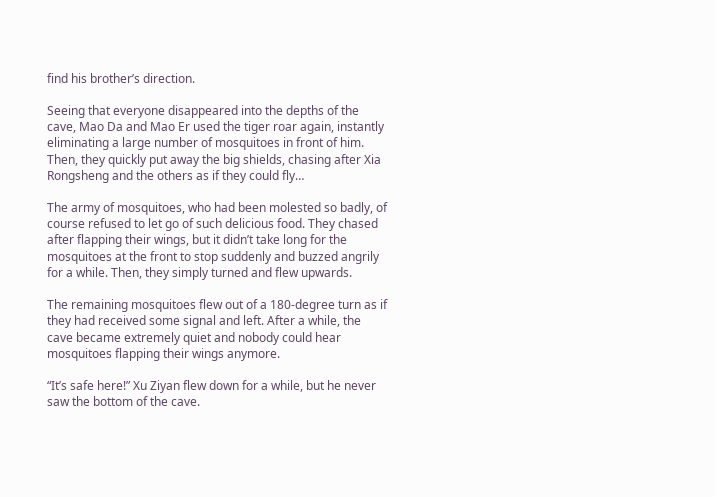find his brother’s direction.

Seeing that everyone disappeared into the depths of the cave, Mao Da and Mao Er used the tiger roar again, instantly eliminating a large number of mosquitoes in front of him. Then, they quickly put away the big shields, chasing after Xia Rongsheng and the others as if they could fly…

The army of mosquitoes, who had been molested so badly, of course refused to let go of such delicious food. They chased after flapping their wings, but it didn’t take long for the mosquitoes at the front to stop suddenly and buzzed angrily for a while. Then, they simply turned and flew upwards.

The remaining mosquitoes flew out of a 180-degree turn as if they had received some signal and left. After a while, the cave became extremely quiet and nobody could hear mosquitoes flapping their wings anymore.

“It’s safe here!” Xu Ziyan flew down for a while, but he never saw the bottom of the cave.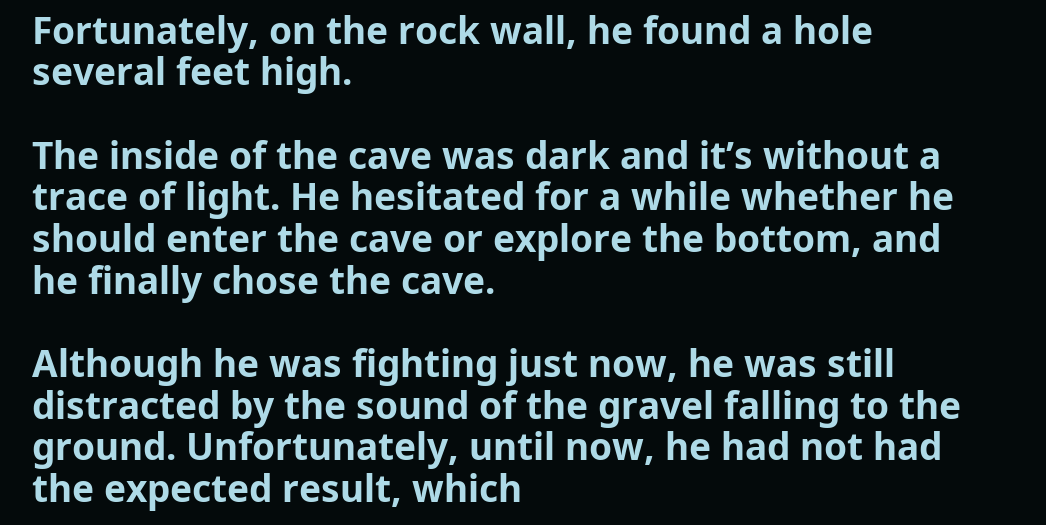Fortunately, on the rock wall, he found a hole several feet high.

The inside of the cave was dark and it’s without a trace of light. He hesitated for a while whether he should enter the cave or explore the bottom, and he finally chose the cave.

Although he was fighting just now, he was still distracted by the sound of the gravel falling to the ground. Unfortunately, until now, he had not had the expected result, which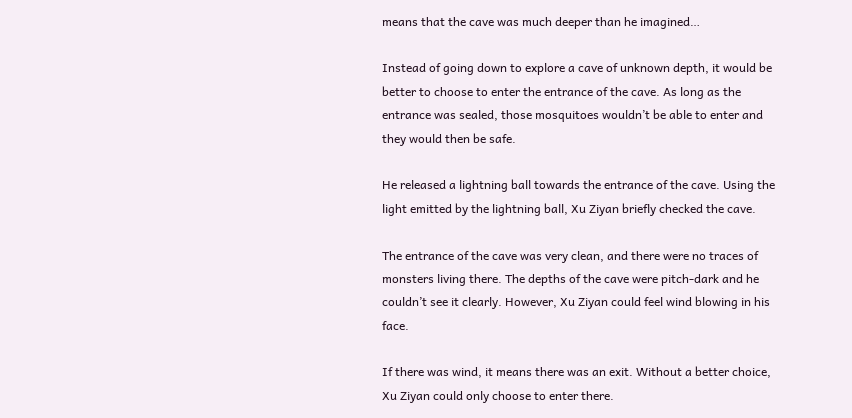means that the cave was much deeper than he imagined…

Instead of going down to explore a cave of unknown depth, it would be better to choose to enter the entrance of the cave. As long as the entrance was sealed, those mosquitoes wouldn’t be able to enter and they would then be safe.

He released a lightning ball towards the entrance of the cave. Using the light emitted by the lightning ball, Xu Ziyan briefly checked the cave.

The entrance of the cave was very clean, and there were no traces of monsters living there. The depths of the cave were pitch-dark and he couldn’t see it clearly. However, Xu Ziyan could feel wind blowing in his face.

If there was wind, it means there was an exit. Without a better choice, Xu Ziyan could only choose to enter there.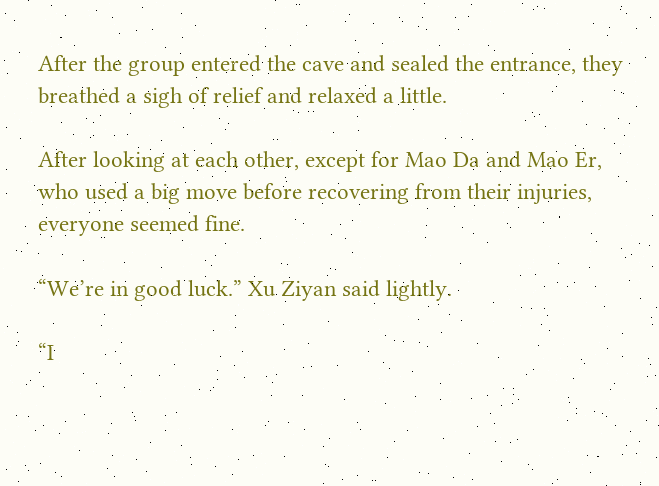After the group entered the cave and sealed the entrance, they breathed a sigh of relief and relaxed a little.

After looking at each other, except for Mao Da and Mao Er, who used a big move before recovering from their injuries, everyone seemed fine.

“We’re in good luck.” Xu Ziyan said lightly.

“I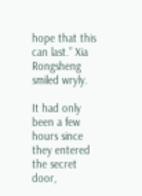hope that this can last.” Xia Rongsheng smiled wryly.

It had only been a few hours since they entered the secret door,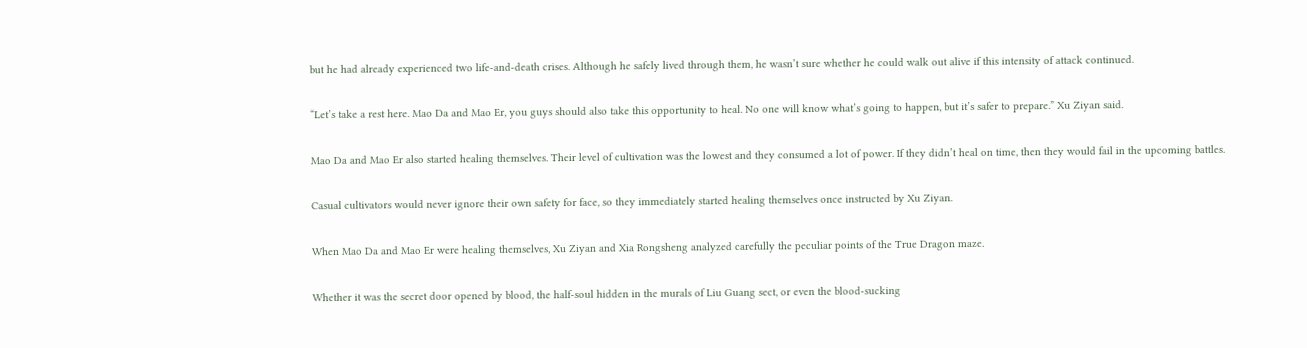but he had already experienced two life-and-death crises. Although he safely lived through them, he wasn’t sure whether he could walk out alive if this intensity of attack continued.

“Let’s take a rest here. Mao Da and Mao Er, you guys should also take this opportunity to heal. No one will know what’s going to happen, but it’s safer to prepare.” Xu Ziyan said.

Mao Da and Mao Er also started healing themselves. Their level of cultivation was the lowest and they consumed a lot of power. If they didn’t heal on time, then they would fail in the upcoming battles.

Casual cultivators would never ignore their own safety for face, so they immediately started healing themselves once instructed by Xu Ziyan.

When Mao Da and Mao Er were healing themselves, Xu Ziyan and Xia Rongsheng analyzed carefully the peculiar points of the True Dragon maze.

Whether it was the secret door opened by blood, the half-soul hidden in the murals of Liu Guang sect, or even the blood-sucking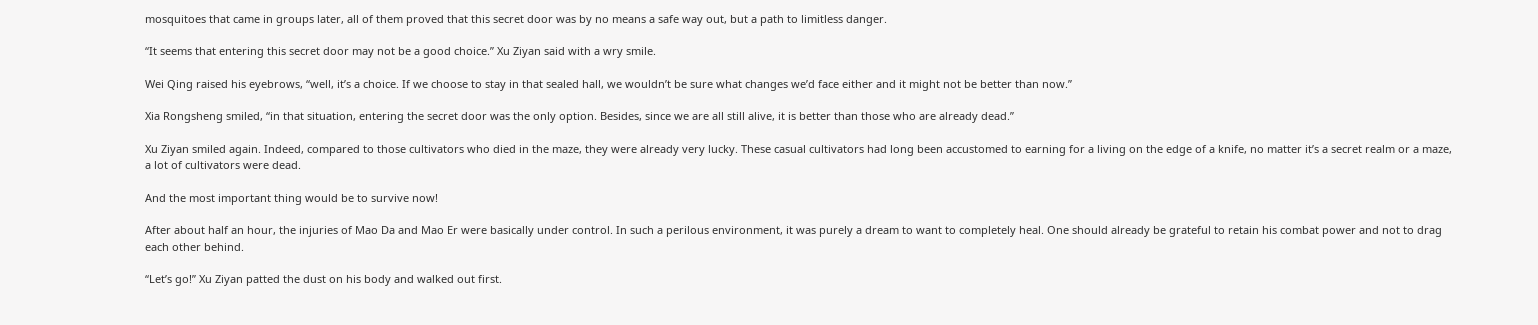mosquitoes that came in groups later, all of them proved that this secret door was by no means a safe way out, but a path to limitless danger.

“It seems that entering this secret door may not be a good choice.” Xu Ziyan said with a wry smile.

Wei Qing raised his eyebrows, “well, it’s a choice. If we choose to stay in that sealed hall, we wouldn’t be sure what changes we’d face either and it might not be better than now.”

Xia Rongsheng smiled, “in that situation, entering the secret door was the only option. Besides, since we are all still alive, it is better than those who are already dead.”

Xu Ziyan smiled again. Indeed, compared to those cultivators who died in the maze, they were already very lucky. These casual cultivators had long been accustomed to earning for a living on the edge of a knife, no matter it’s a secret realm or a maze, a lot of cultivators were dead.

And the most important thing would be to survive now!

After about half an hour, the injuries of Mao Da and Mao Er were basically under control. In such a perilous environment, it was purely a dream to want to completely heal. One should already be grateful to retain his combat power and not to drag each other behind.

“Let’s go!” Xu Ziyan patted the dust on his body and walked out first.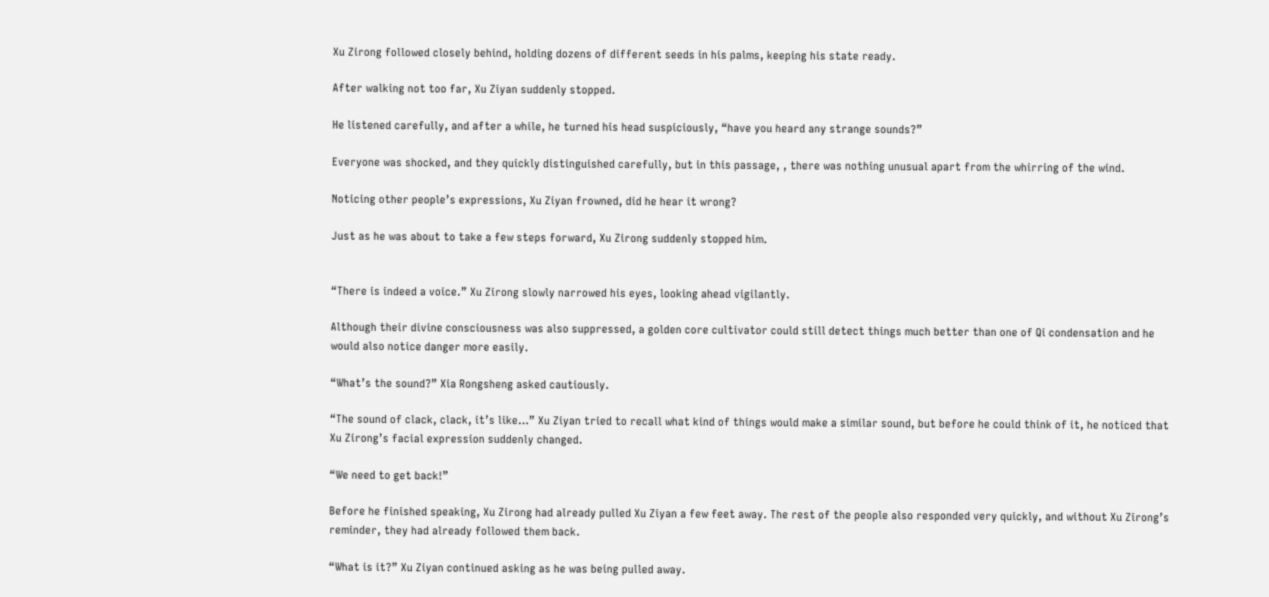Xu Zirong followed closely behind, holding dozens of different seeds in his palms, keeping his state ready.

After walking not too far, Xu Ziyan suddenly stopped.

He listened carefully, and after a while, he turned his head suspiciously, “have you heard any strange sounds?”

Everyone was shocked, and they quickly distinguished carefully, but in this passage, , there was nothing unusual apart from the whirring of the wind.

Noticing other people’s expressions, Xu Ziyan frowned, did he hear it wrong?

Just as he was about to take a few steps forward, Xu Zirong suddenly stopped him.


“There is indeed a voice.” Xu Zirong slowly narrowed his eyes, looking ahead vigilantly.

Although their divine consciousness was also suppressed, a golden core cultivator could still detect things much better than one of Qi condensation and he would also notice danger more easily.

“What’s the sound?” Xia Rongsheng asked cautiously.

“The sound of clack, clack, it’s like…” Xu Ziyan tried to recall what kind of things would make a similar sound, but before he could think of it, he noticed that Xu Zirong’s facial expression suddenly changed.

“We need to get back!”

Before he finished speaking, Xu Zirong had already pulled Xu Ziyan a few feet away. The rest of the people also responded very quickly, and without Xu Zirong’s reminder, they had already followed them back.

“What is it?” Xu Ziyan continued asking as he was being pulled away.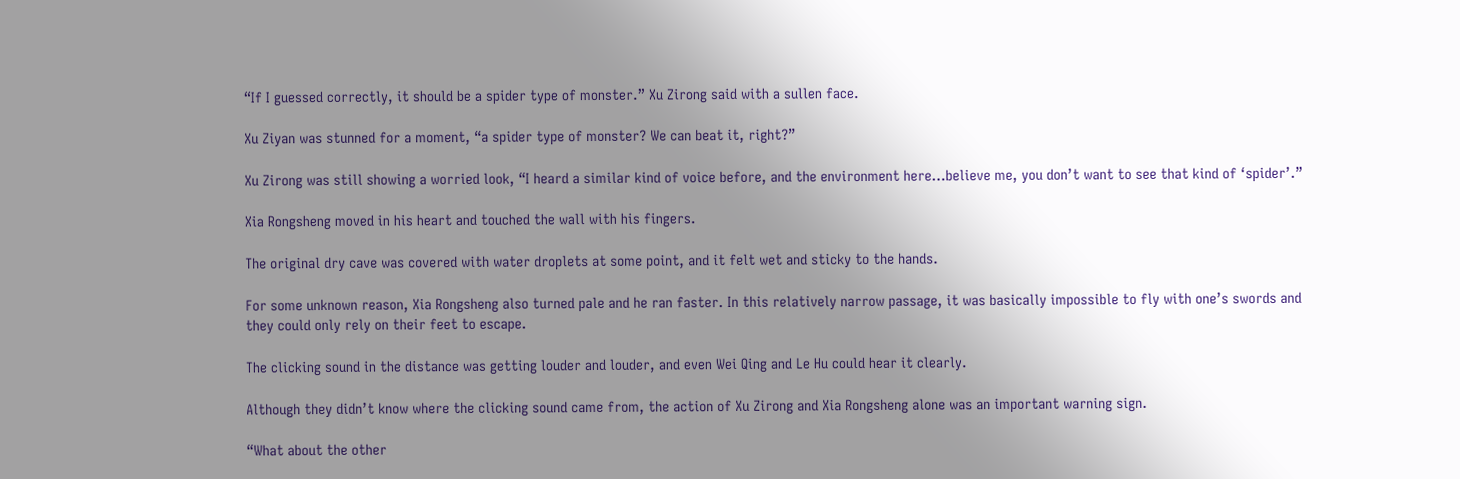“If I guessed correctly, it should be a spider type of monster.” Xu Zirong said with a sullen face.

Xu Ziyan was stunned for a moment, “a spider type of monster? We can beat it, right?”

Xu Zirong was still showing a worried look, “I heard a similar kind of voice before, and the environment here…believe me, you don’t want to see that kind of ‘spider’.”

Xia Rongsheng moved in his heart and touched the wall with his fingers.

The original dry cave was covered with water droplets at some point, and it felt wet and sticky to the hands.

For some unknown reason, Xia Rongsheng also turned pale and he ran faster. In this relatively narrow passage, it was basically impossible to fly with one’s swords and they could only rely on their feet to escape.

The clicking sound in the distance was getting louder and louder, and even Wei Qing and Le Hu could hear it clearly.

Although they didn’t know where the clicking sound came from, the action of Xu Zirong and Xia Rongsheng alone was an important warning sign.

“What about the other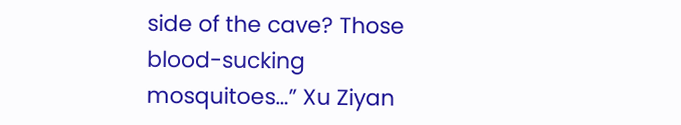side of the cave? Those blood-sucking mosquitoes…” Xu Ziyan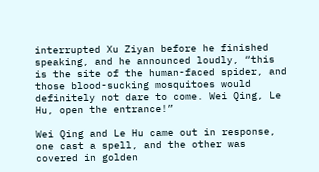interrupted Xu Ziyan before he finished speaking, and he announced loudly, “this is the site of the human-faced spider, and those blood-sucking mosquitoes would definitely not dare to come. Wei Qing, Le Hu, open the entrance!”

Wei Qing and Le Hu came out in response, one cast a spell, and the other was covered in golden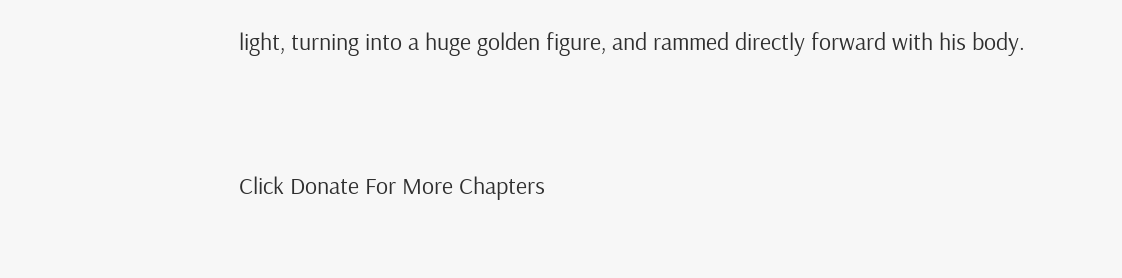light, turning into a huge golden figure, and rammed directly forward with his body.


Click Donate For More Chapters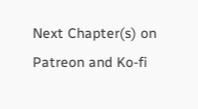Next Chapter(s) on Patreon and Ko-fi